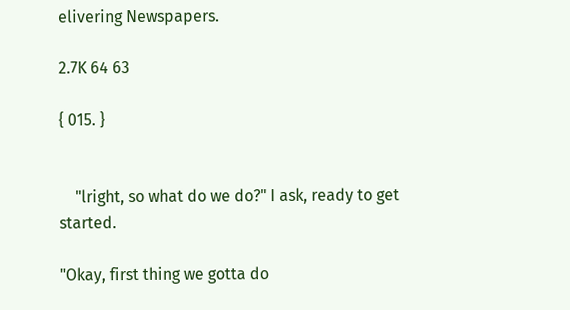elivering Newspapers.

2.7K 64 63

{ 015. }


    "lright, so what do we do?" I ask, ready to get started.

"Okay, first thing we gotta do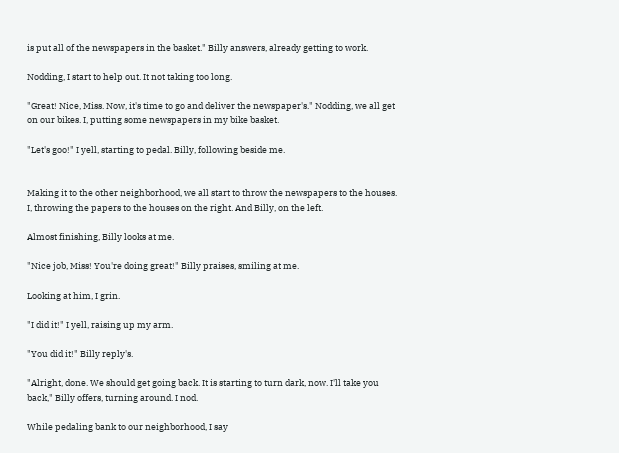is put all of the newspapers in the basket." Billy answers, already getting to work.

Nodding, I start to help out. It not taking too long.

"Great! Nice, Miss. Now, it's time to go and deliver the newspaper's." Nodding, we all get on our bikes. I, putting some newspapers in my bike basket.

"Let's goo!" I yell, starting to pedal. Billy, following beside me.


Making it to the other neighborhood, we all start to throw the newspapers to the houses. I, throwing the papers to the houses on the right. And Billy, on the left.

Almost finishing, Billy looks at me.

"Nice job, Miss! You're doing great!" Billy praises, smiling at me.

Looking at him, I grin.

"I did it!" I yell, raising up my arm.

"You did it!" Billy reply's.

"Alright, done. We should get going back. It is starting to turn dark, now. I'll take you back," Billy offers, turning around. I nod.

While pedaling bank to our neighborhood, I say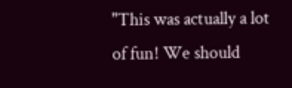"This was actually a lot of fun! We should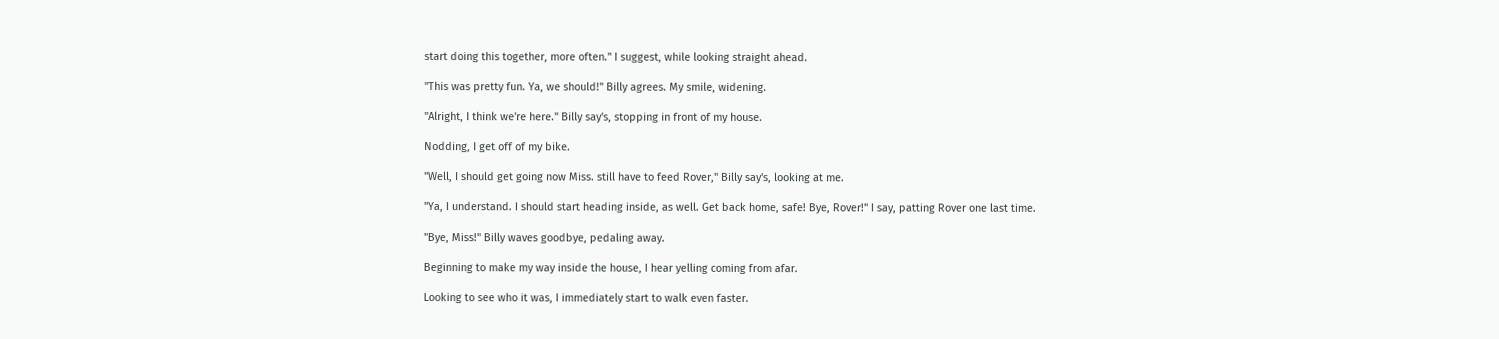start doing this together, more often." I suggest, while looking straight ahead.

"This was pretty fun. Ya, we should!" Billy agrees. My smile, widening.

"Alright, I think we're here." Billy say's, stopping in front of my house.

Nodding, I get off of my bike.

"Well, I should get going now Miss. still have to feed Rover," Billy say's, looking at me.

"Ya, I understand. I should start heading inside, as well. Get back home, safe! Bye, Rover!" I say, patting Rover one last time.

"Bye, Miss!" Billy waves goodbye, pedaling away.

Beginning to make my way inside the house, I hear yelling coming from afar.

Looking to see who it was, I immediately start to walk even faster.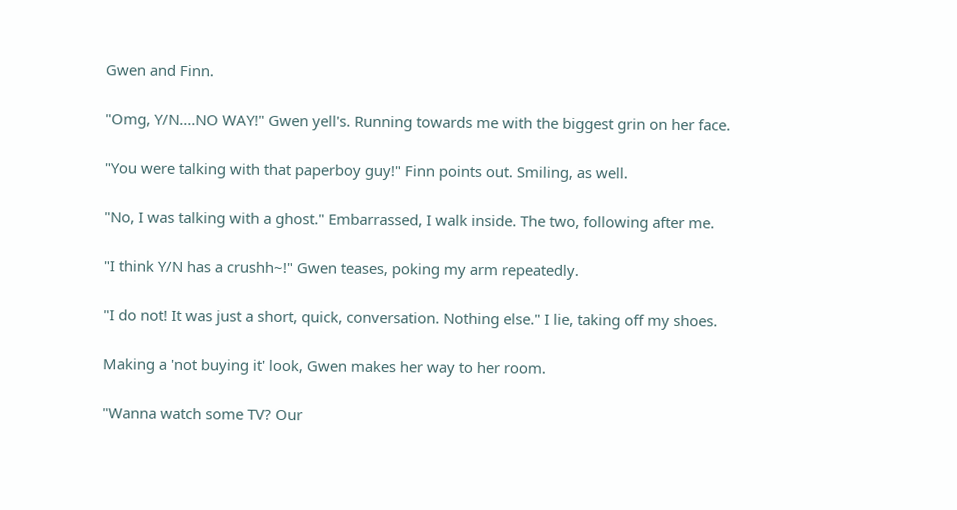Gwen and Finn.

"Omg, Y/N....NO WAY!" Gwen yell's. Running towards me with the biggest grin on her face.

"You were talking with that paperboy guy!" Finn points out. Smiling, as well.

"No, I was talking with a ghost." Embarrassed, I walk inside. The two, following after me.

"I think Y/N has a crushh~!" Gwen teases, poking my arm repeatedly.

"I do not! It was just a short, quick, conversation. Nothing else." I lie, taking off my shoes.

Making a 'not buying it' look, Gwen makes her way to her room.

"Wanna watch some TV? Our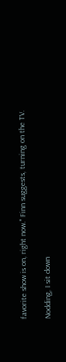favorite show is on, right now." Finn suggests, turning on the TV.

Nodding, I sit down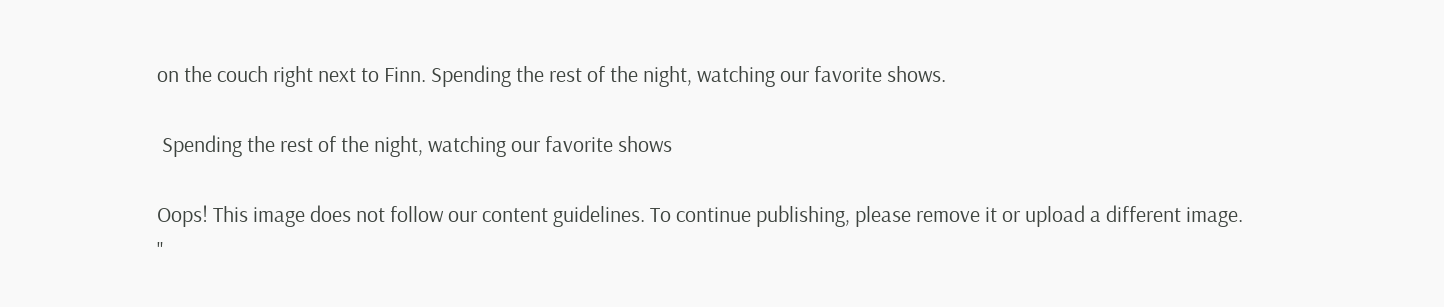on the couch right next to Finn. Spending the rest of the night, watching our favorite shows.

 Spending the rest of the night, watching our favorite shows

Oops! This image does not follow our content guidelines. To continue publishing, please remove it or upload a different image.
"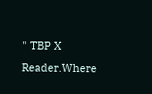" TBP X Reader.Where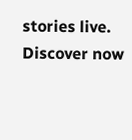stories live. Discover now